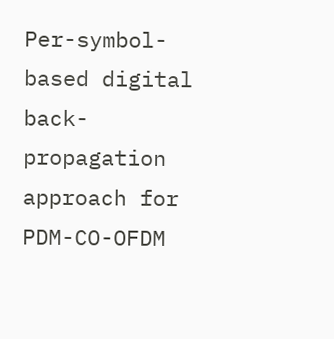Per-symbol-based digital back-propagation approach for PDM-CO-OFDM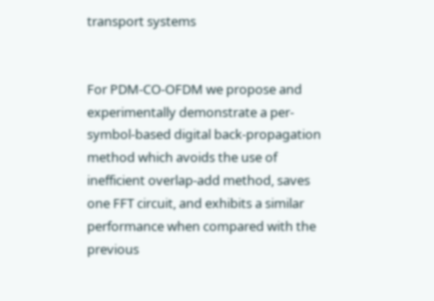transport systems


For PDM-CO-OFDM we propose and experimentally demonstrate a per-symbol-based digital back-propagation method which avoids the use of inefficient overlap-add method, saves one FFT circuit, and exhibits a similar performance when compared with the previous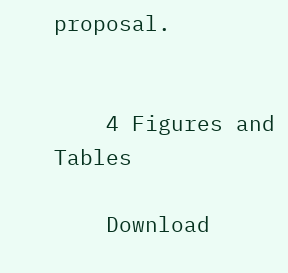proposal.


    4 Figures and Tables

    Download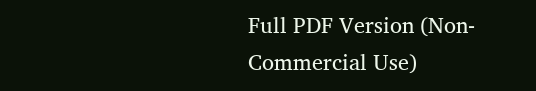Full PDF Version (Non-Commercial Use)